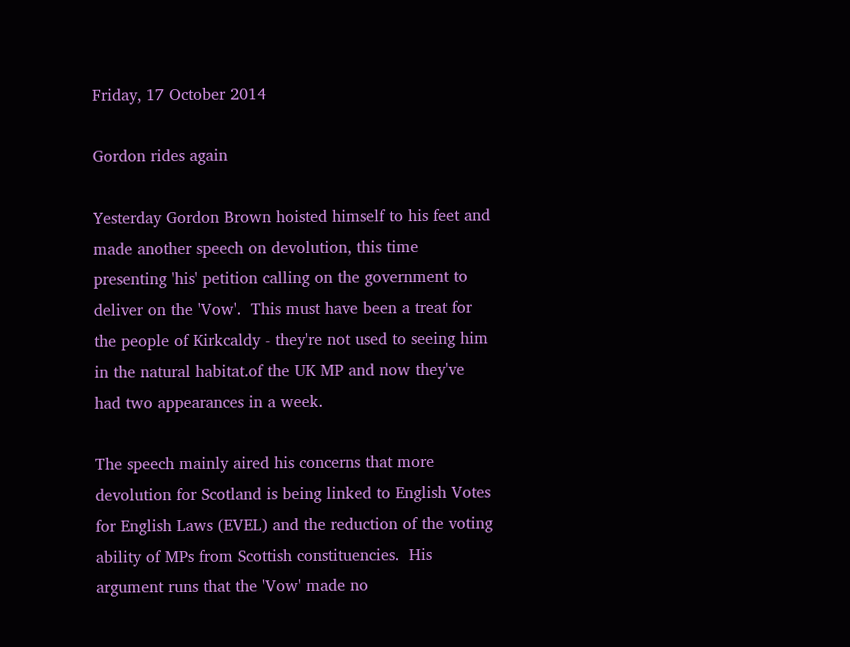Friday, 17 October 2014

Gordon rides again

Yesterday Gordon Brown hoisted himself to his feet and made another speech on devolution, this time presenting 'his' petition calling on the government to deliver on the 'Vow'.  This must have been a treat for the people of Kirkcaldy - they're not used to seeing him in the natural habitat.of the UK MP and now they've had two appearances in a week.

The speech mainly aired his concerns that more devolution for Scotland is being linked to English Votes for English Laws (EVEL) and the reduction of the voting ability of MPs from Scottish constituencies.  His argument runs that the 'Vow' made no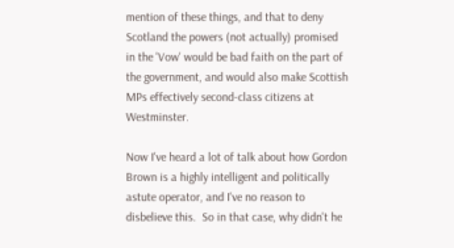mention of these things, and that to deny Scotland the powers (not actually) promised in the 'Vow' would be bad faith on the part of the government, and would also make Scottish MPs effectively second-class citizens at Westminster.

Now I've heard a lot of talk about how Gordon Brown is a highly intelligent and politically astute operator, and I've no reason to disbelieve this.  So in that case, why didn't he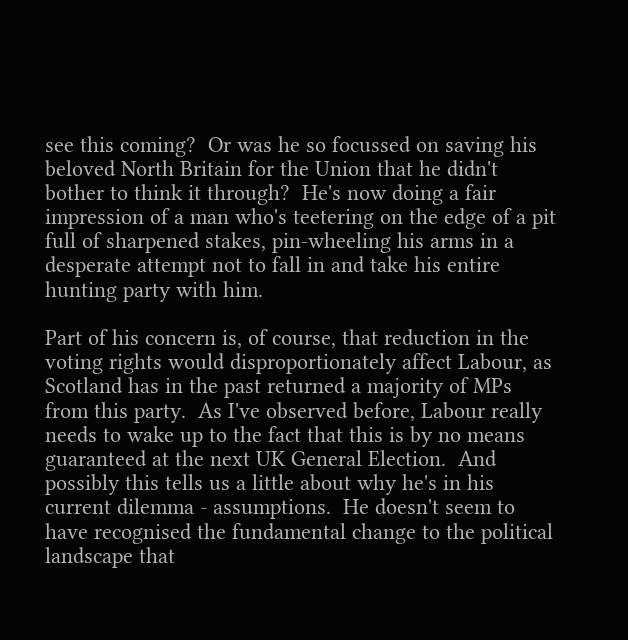see this coming?  Or was he so focussed on saving his beloved North Britain for the Union that he didn't bother to think it through?  He's now doing a fair impression of a man who's teetering on the edge of a pit full of sharpened stakes, pin-wheeling his arms in a desperate attempt not to fall in and take his entire hunting party with him.

Part of his concern is, of course, that reduction in the voting rights would disproportionately affect Labour, as Scotland has in the past returned a majority of MPs from this party.  As I've observed before, Labour really needs to wake up to the fact that this is by no means guaranteed at the next UK General Election.  And possibly this tells us a little about why he's in his current dilemma - assumptions.  He doesn't seem to have recognised the fundamental change to the political landscape that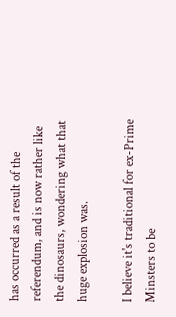has occurred as a result of the referendum, and is now rather like the dinosaurs, wondering what that huge explosion was.

I believe it's traditional for ex-Prime Minsters to be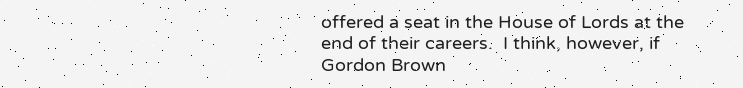offered a seat in the House of Lords at the end of their careers.  I think, however, if Gordon Brown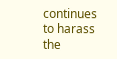continues to harass the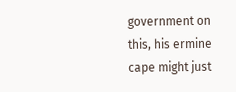government on this, his ermine cape might just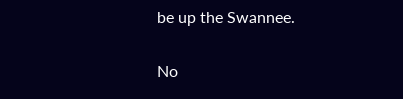be up the Swannee.

No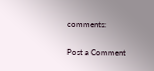comments:

Post a Comment